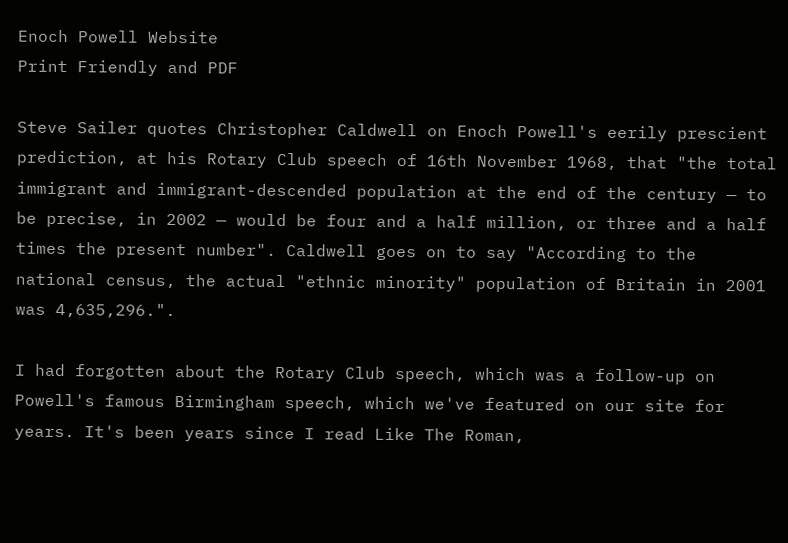Enoch Powell Website
Print Friendly and PDF

Steve Sailer quotes Christopher Caldwell on Enoch Powell's eerily prescient prediction, at his Rotary Club speech of 16th November 1968, that "the total immigrant and immigrant-descended population at the end of the century — to be precise, in 2002 — would be four and a half million, or three and a half times the present number". Caldwell goes on to say "According to the national census, the actual "ethnic minority" population of Britain in 2001 was 4,635,296.".

I had forgotten about the Rotary Club speech, which was a follow-up on Powell's famous Birmingham speech, which we've featured on our site for years. It's been years since I read Like The Roman,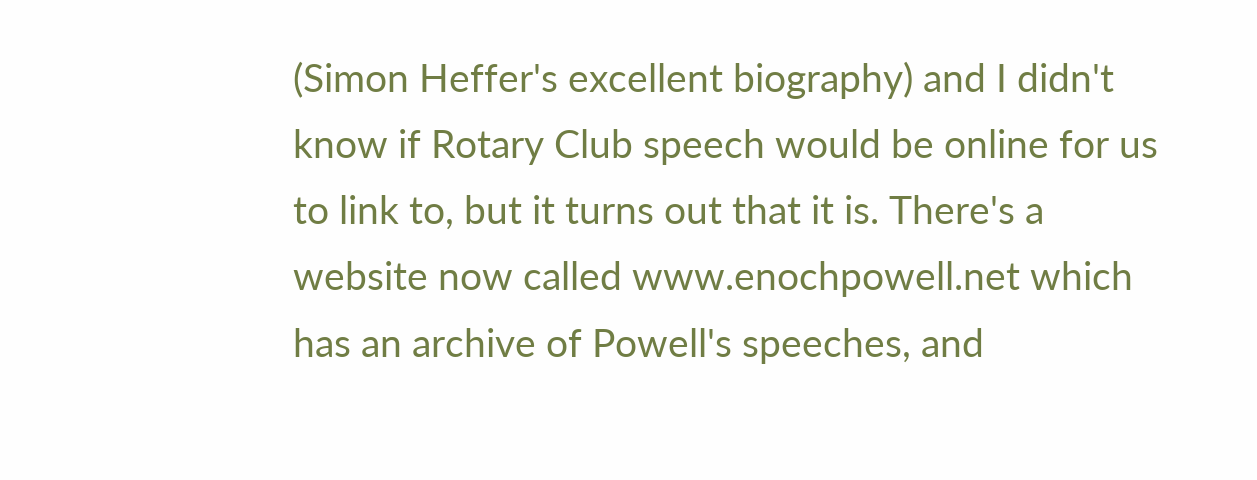(Simon Heffer's excellent biography) and I didn't know if Rotary Club speech would be online for us to link to, but it turns out that it is. There's a website now called www.enochpowell.net which has an archive of Powell's speeches, and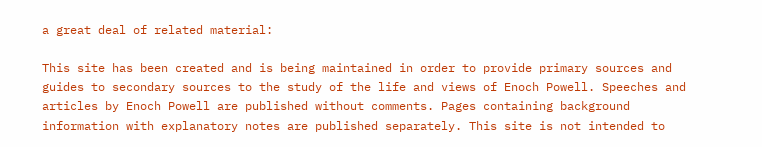a great deal of related material:

This site has been created and is being maintained in order to provide primary sources and guides to secondary sources to the study of the life and views of Enoch Powell. Speeches and articles by Enoch Powell are published without comments. Pages containing background information with explanatory notes are published separately. This site is not intended to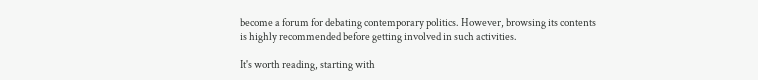become a forum for debating contemporary politics. However, browsing its contents is highly recommended before getting involved in such activities.

It's worth reading, starting with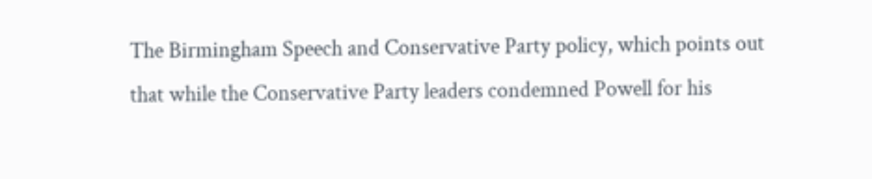The Birmingham Speech and Conservative Party policy, which points out that while the Conservative Party leaders condemned Powell for his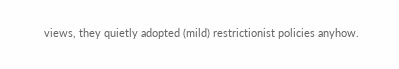views, they quietly adopted (mild) restrictionist policies anyhow.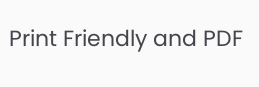Print Friendly and PDF